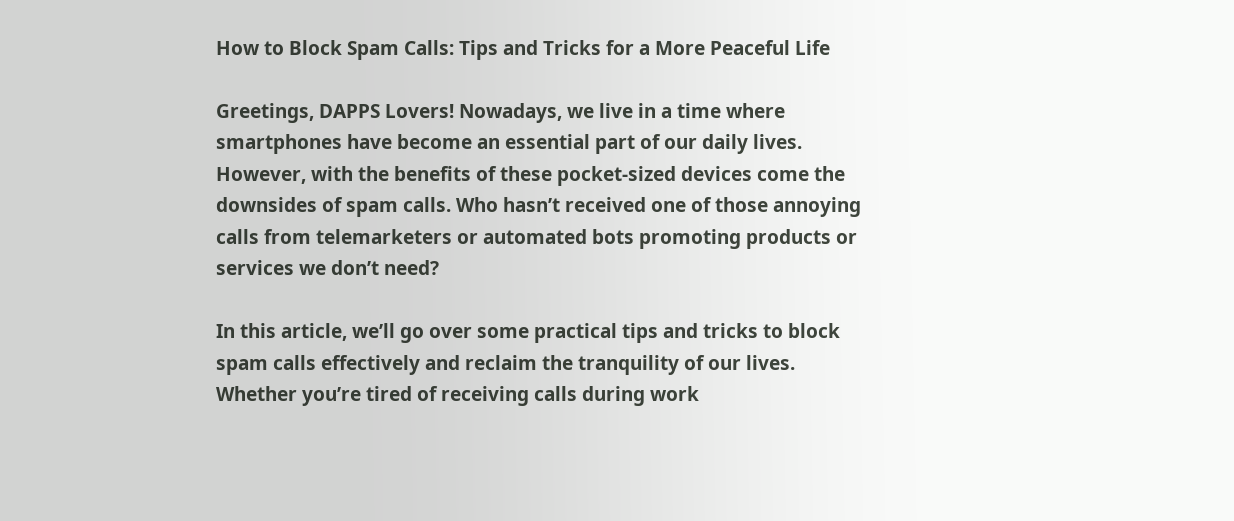How to Block Spam Calls: Tips and Tricks for a More Peaceful Life

Greetings, DAPPS Lovers! Nowadays, we live in a time where smartphones have become an essential part of our daily lives. However, with the benefits of these pocket-sized devices come the downsides of spam calls. Who hasn’t received one of those annoying calls from telemarketers or automated bots promoting products or services we don’t need?

In this article, we’ll go over some practical tips and tricks to block spam calls effectively and reclaim the tranquility of our lives. Whether you’re tired of receiving calls during work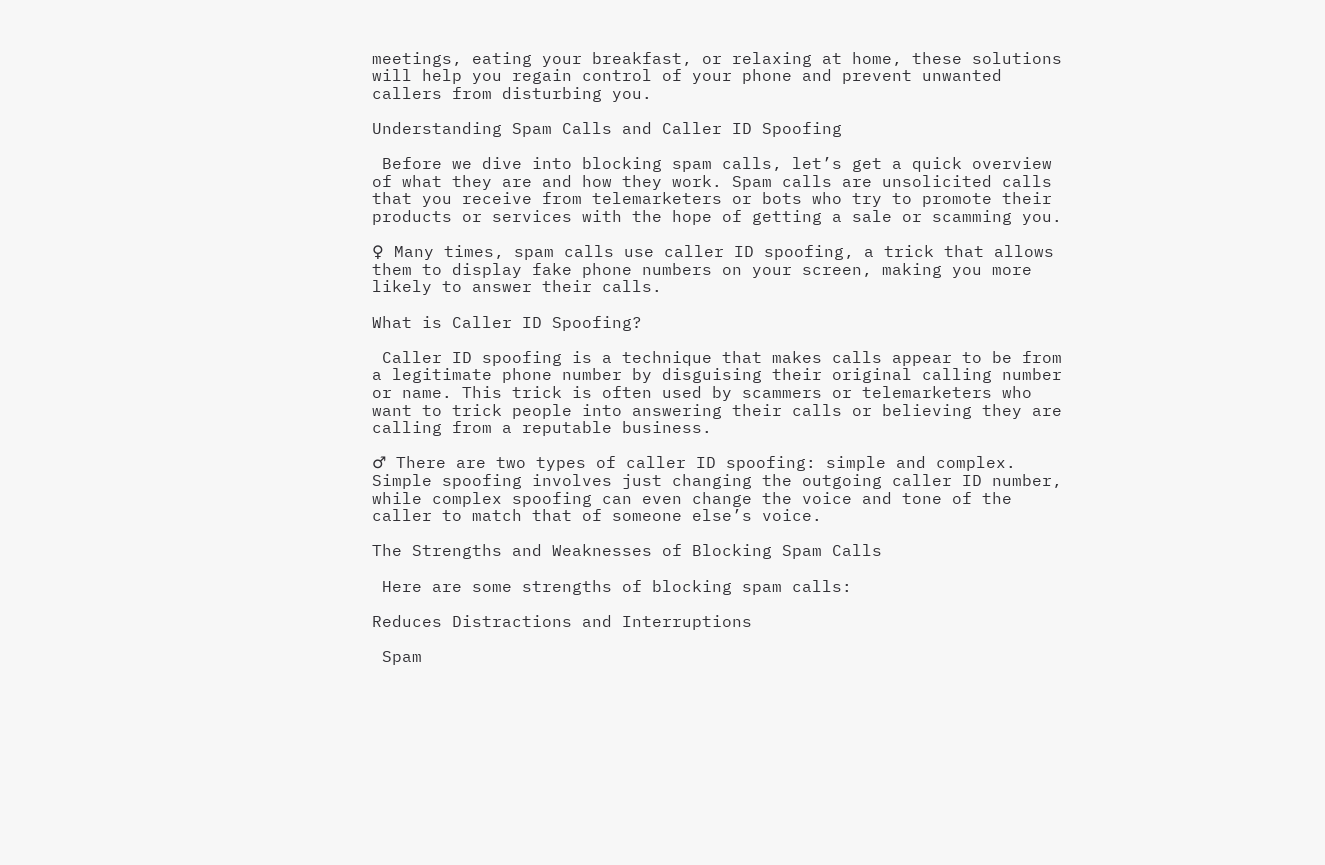meetings, eating your breakfast, or relaxing at home, these solutions will help you regain control of your phone and prevent unwanted callers from disturbing you.

Understanding Spam Calls and Caller ID Spoofing

 Before we dive into blocking spam calls, let’s get a quick overview of what they are and how they work. Spam calls are unsolicited calls that you receive from telemarketers or bots who try to promote their products or services with the hope of getting a sale or scamming you.

♀ Many times, spam calls use caller ID spoofing, a trick that allows them to display fake phone numbers on your screen, making you more likely to answer their calls.

What is Caller ID Spoofing?

 Caller ID spoofing is a technique that makes calls appear to be from a legitimate phone number by disguising their original calling number or name. This trick is often used by scammers or telemarketers who want to trick people into answering their calls or believing they are calling from a reputable business.

♂ There are two types of caller ID spoofing: simple and complex. Simple spoofing involves just changing the outgoing caller ID number, while complex spoofing can even change the voice and tone of the caller to match that of someone else’s voice.

The Strengths and Weaknesses of Blocking Spam Calls

 Here are some strengths of blocking spam calls:

Reduces Distractions and Interruptions

 Spam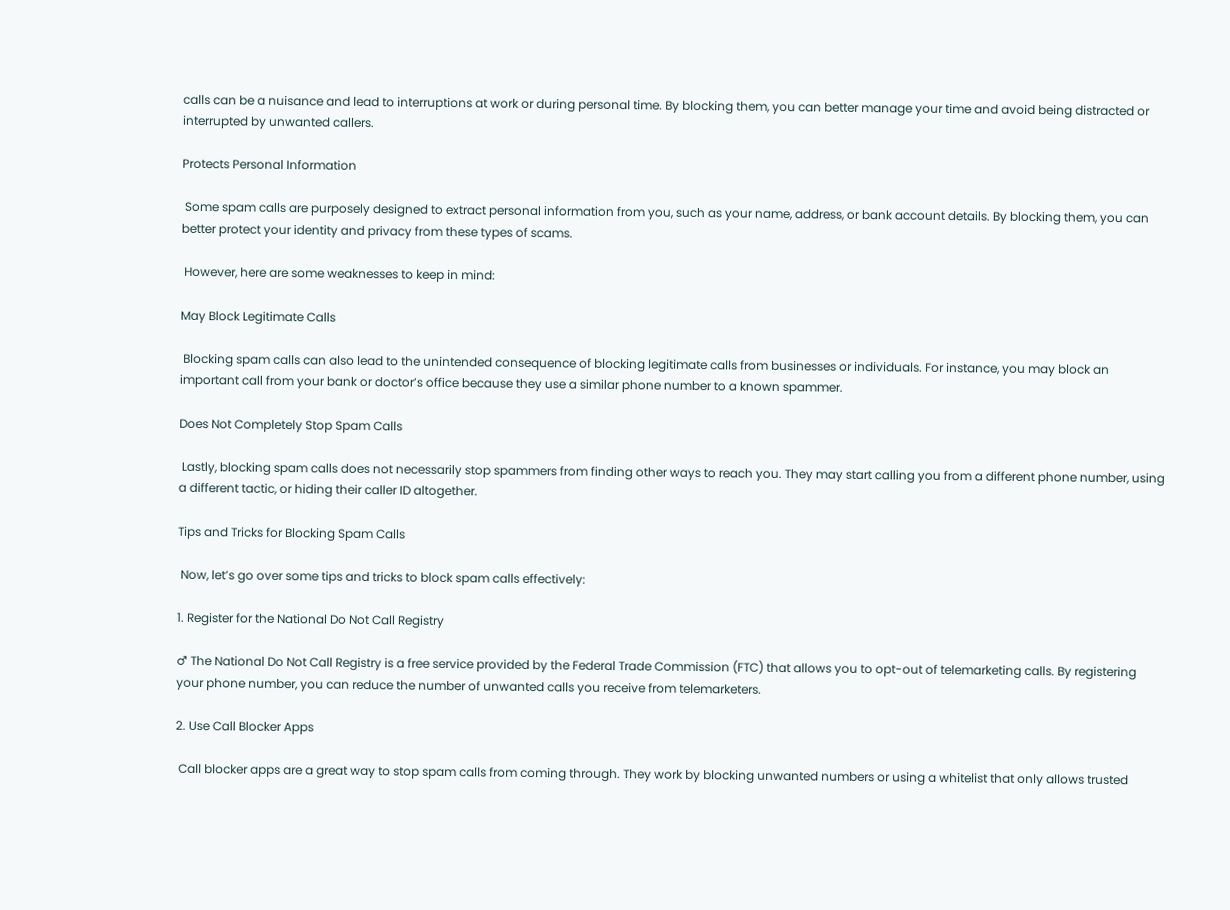calls can be a nuisance and lead to interruptions at work or during personal time. By blocking them, you can better manage your time and avoid being distracted or interrupted by unwanted callers.

Protects Personal Information

 Some spam calls are purposely designed to extract personal information from you, such as your name, address, or bank account details. By blocking them, you can better protect your identity and privacy from these types of scams.

 However, here are some weaknesses to keep in mind:

May Block Legitimate Calls

 Blocking spam calls can also lead to the unintended consequence of blocking legitimate calls from businesses or individuals. For instance, you may block an important call from your bank or doctor’s office because they use a similar phone number to a known spammer.

Does Not Completely Stop Spam Calls

 Lastly, blocking spam calls does not necessarily stop spammers from finding other ways to reach you. They may start calling you from a different phone number, using a different tactic, or hiding their caller ID altogether.

Tips and Tricks for Blocking Spam Calls

 Now, let’s go over some tips and tricks to block spam calls effectively:

1. Register for the National Do Not Call Registry

♂ The National Do Not Call Registry is a free service provided by the Federal Trade Commission (FTC) that allows you to opt-out of telemarketing calls. By registering your phone number, you can reduce the number of unwanted calls you receive from telemarketers.

2. Use Call Blocker Apps

 Call blocker apps are a great way to stop spam calls from coming through. They work by blocking unwanted numbers or using a whitelist that only allows trusted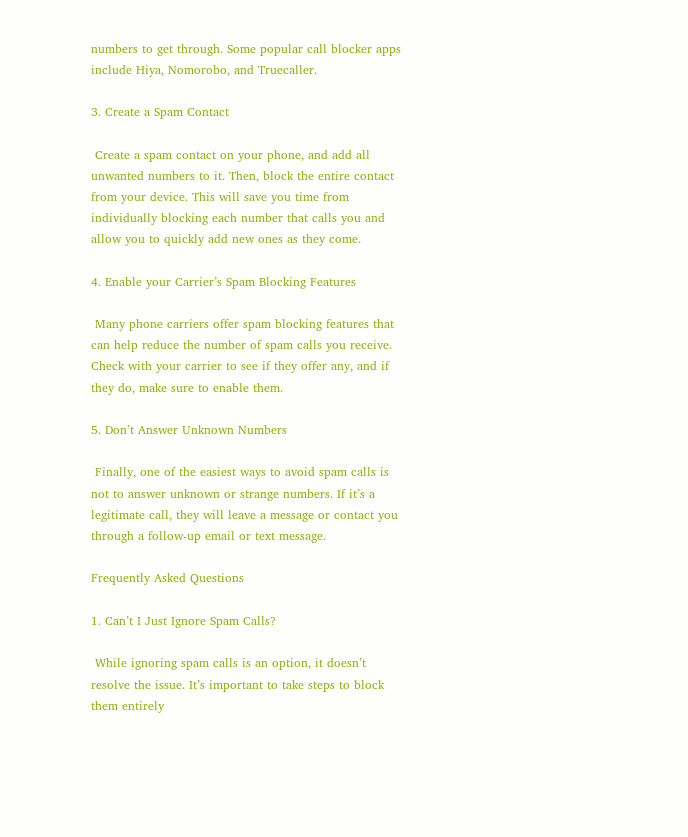numbers to get through. Some popular call blocker apps include Hiya, Nomorobo, and Truecaller.

3. Create a Spam Contact

 Create a spam contact on your phone, and add all unwanted numbers to it. Then, block the entire contact from your device. This will save you time from individually blocking each number that calls you and allow you to quickly add new ones as they come.

4. Enable your Carrier’s Spam Blocking Features

 Many phone carriers offer spam blocking features that can help reduce the number of spam calls you receive. Check with your carrier to see if they offer any, and if they do, make sure to enable them.

5. Don’t Answer Unknown Numbers

 Finally, one of the easiest ways to avoid spam calls is not to answer unknown or strange numbers. If it’s a legitimate call, they will leave a message or contact you through a follow-up email or text message.

Frequently Asked Questions

1. Can’t I Just Ignore Spam Calls?

 While ignoring spam calls is an option, it doesn’t resolve the issue. It’s important to take steps to block them entirely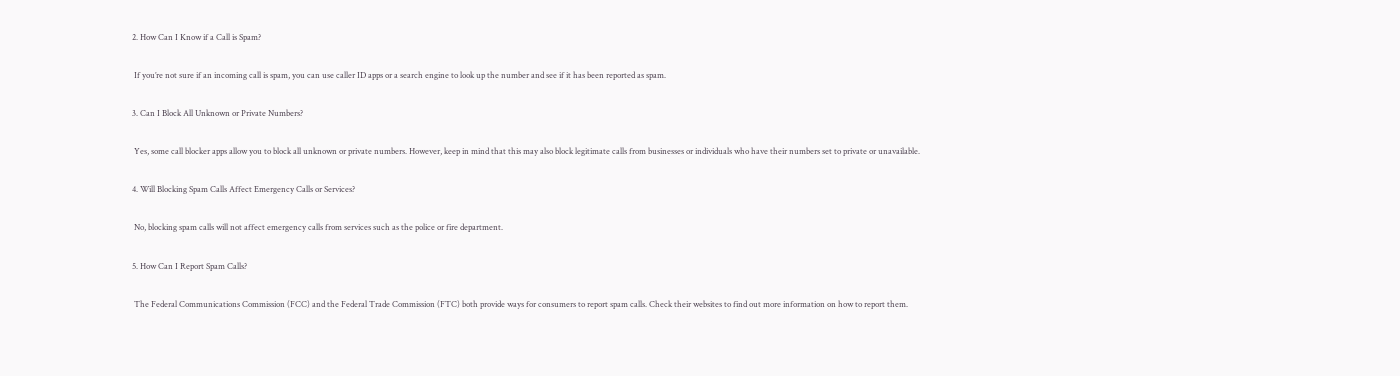2. How Can I Know if a Call is Spam?

 If you’re not sure if an incoming call is spam, you can use caller ID apps or a search engine to look up the number and see if it has been reported as spam.

3. Can I Block All Unknown or Private Numbers?

 Yes, some call blocker apps allow you to block all unknown or private numbers. However, keep in mind that this may also block legitimate calls from businesses or individuals who have their numbers set to private or unavailable.

4. Will Blocking Spam Calls Affect Emergency Calls or Services?

 No, blocking spam calls will not affect emergency calls from services such as the police or fire department.

5. How Can I Report Spam Calls?

 The Federal Communications Commission (FCC) and the Federal Trade Commission (FTC) both provide ways for consumers to report spam calls. Check their websites to find out more information on how to report them.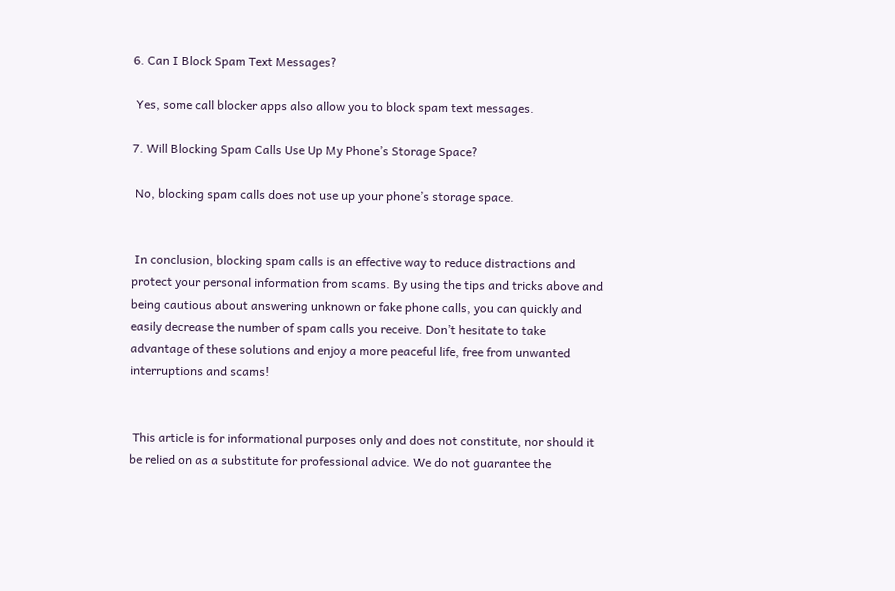6. Can I Block Spam Text Messages?

 Yes, some call blocker apps also allow you to block spam text messages.

7. Will Blocking Spam Calls Use Up My Phone’s Storage Space?

 No, blocking spam calls does not use up your phone’s storage space.


 In conclusion, blocking spam calls is an effective way to reduce distractions and protect your personal information from scams. By using the tips and tricks above and being cautious about answering unknown or fake phone calls, you can quickly and easily decrease the number of spam calls you receive. Don’t hesitate to take advantage of these solutions and enjoy a more peaceful life, free from unwanted interruptions and scams!


 This article is for informational purposes only and does not constitute, nor should it be relied on as a substitute for professional advice. We do not guarantee the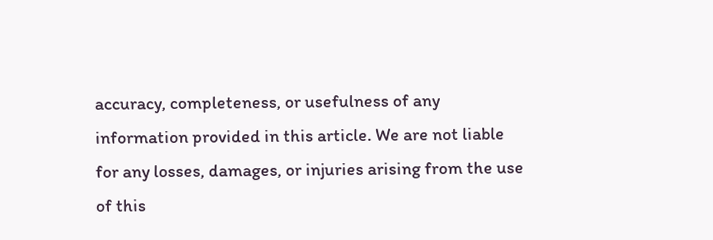accuracy, completeness, or usefulness of any information provided in this article. We are not liable for any losses, damages, or injuries arising from the use of this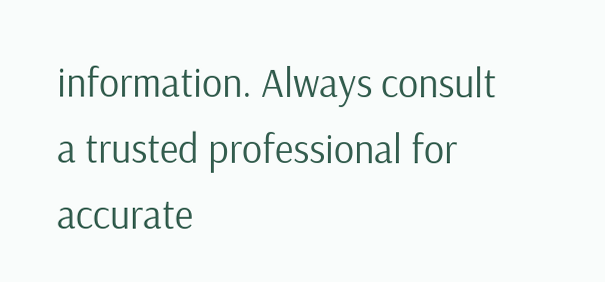information. Always consult a trusted professional for accurate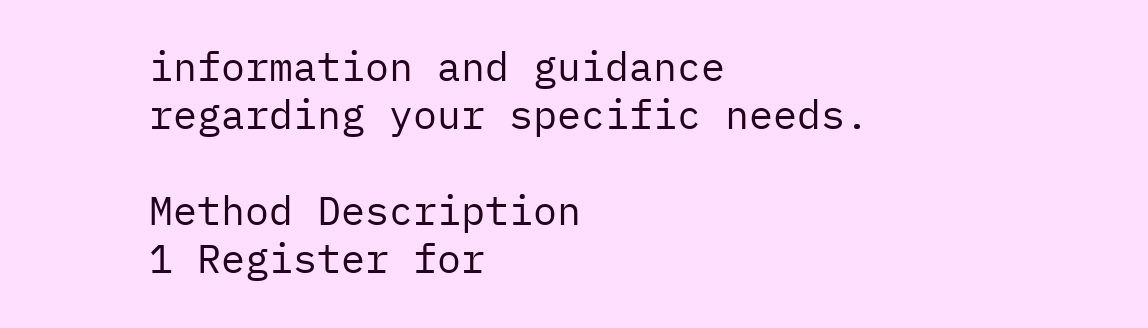information and guidance regarding your specific needs.

Method Description
1 Register for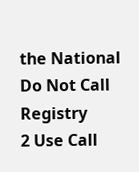the National Do Not Call Registry
2 Use Call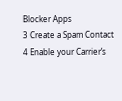Blocker Apps
3 Create a Spam Contact
4 Enable your Carrier’s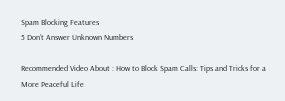Spam Blocking Features
5 Don’t Answer Unknown Numbers

Recommended Video About : How to Block Spam Calls: Tips and Tricks for a More Peaceful Life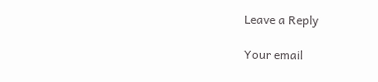Leave a Reply

Your email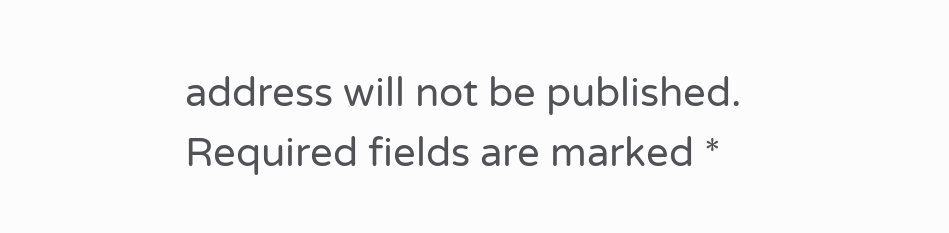address will not be published. Required fields are marked *